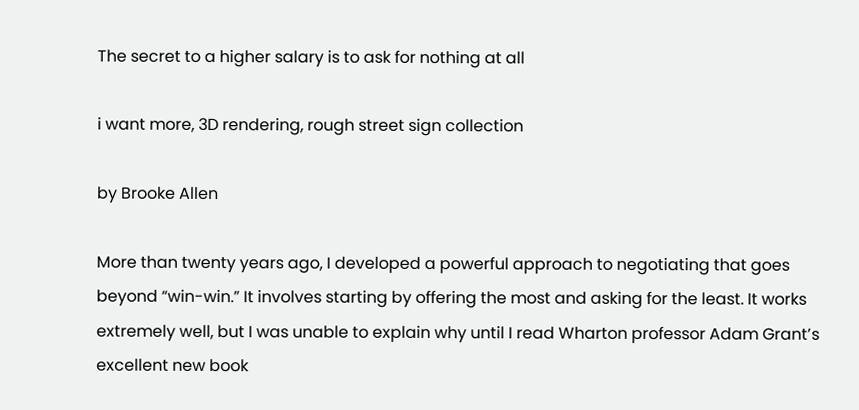The secret to a higher salary is to ask for nothing at all

i want more, 3D rendering, rough street sign collection

by Brooke Allen

More than twenty years ago, I developed a powerful approach to negotiating that goes beyond “win-win.” It involves starting by offering the most and asking for the least. It works extremely well, but I was unable to explain why until I read Wharton professor Adam Grant’s excellent new book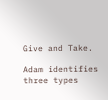Give and Take.

Adam identifies three types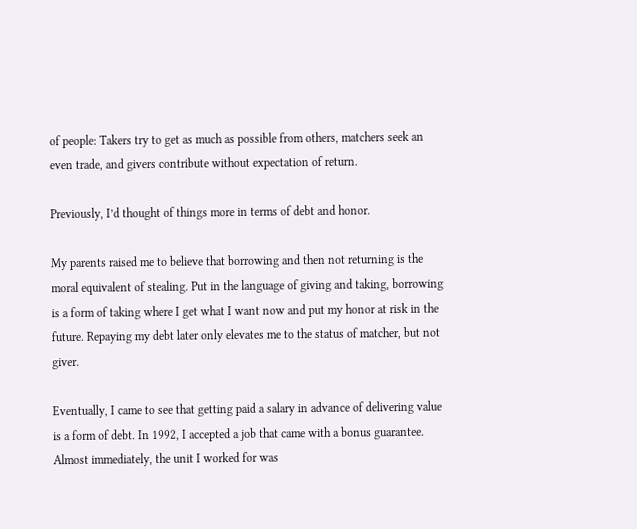of people: Takers try to get as much as possible from others, matchers seek an even trade, and givers contribute without expectation of return.

Previously, I’d thought of things more in terms of debt and honor.

My parents raised me to believe that borrowing and then not returning is the moral equivalent of stealing. Put in the language of giving and taking, borrowing is a form of taking where I get what I want now and put my honor at risk in the future. Repaying my debt later only elevates me to the status of matcher, but not giver.

Eventually, I came to see that getting paid a salary in advance of delivering value is a form of debt. In 1992, I accepted a job that came with a bonus guarantee. Almost immediately, the unit I worked for was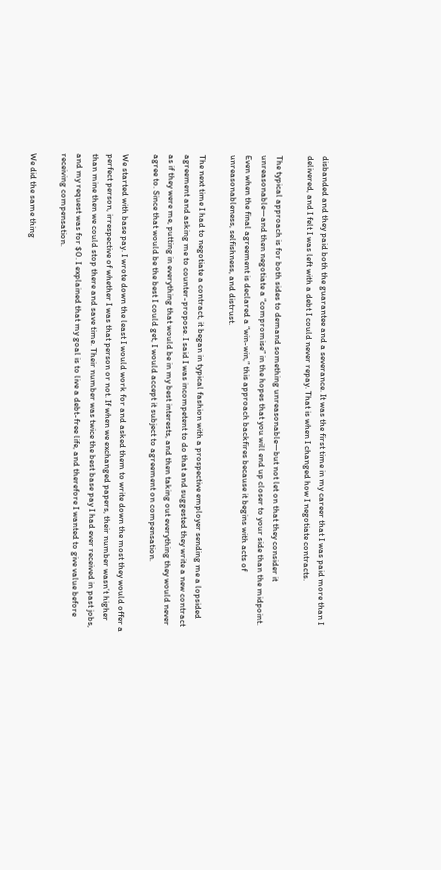disbanded and they paid both the guarantee and a severance. It was the first time in my career that I was paid more than I delivered, and I felt I was left with a debt I could never repay. That is when I changed how I negotiate contracts.

The typical approach is for both sides to demand something unreasonable—but not let on that they consider it unreasonable—and then negotiate a “compromise” in the hopes that you will end up closer to your side than the midpoint. Even when the final agreement is declared a “win-win,” this approach backfires because it begins with acts of unreasonableness, selfishness, and distrust.

The next time I had to negotiate a contract, it began in typical fashion with a prospective employer sending me a lopsided agreement and asking me to counter-propose. I said I was incompetent to do that and suggested they write a new contract as if they were me, putting in everything that would be in my best interests, and then taking out everything they would never agree to. Since that would be the best I could get, I would accept it subject to agreement on compensation.

We started with base pay. I wrote down the least I would work for and asked them to write down the most they would offer a perfect person, irrespective of whether I was that person or not. If when we exchanged papers, their number wasn’t higher than mine then we could stop there and save time. Their number was twice the best base pay I had ever received in past jobs, and my request was for $0. I explained that my goal is to live a debt-free life, and therefore I wanted to give value before receiving compensation.

We did the same thing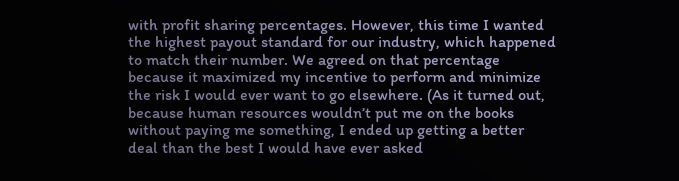with profit sharing percentages. However, this time I wanted the highest payout standard for our industry, which happened to match their number. We agreed on that percentage because it maximized my incentive to perform and minimize the risk I would ever want to go elsewhere. (As it turned out, because human resources wouldn’t put me on the books without paying me something, I ended up getting a better deal than the best I would have ever asked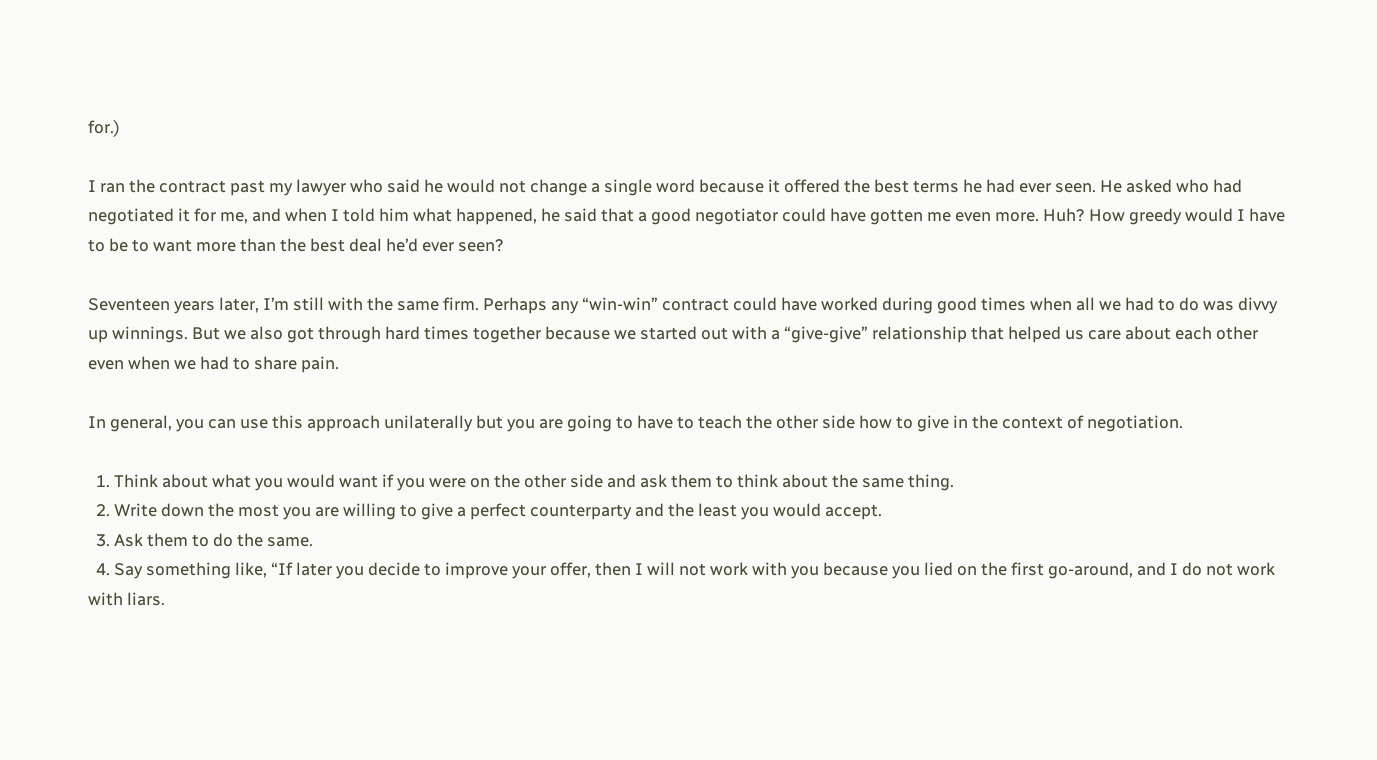for.)

I ran the contract past my lawyer who said he would not change a single word because it offered the best terms he had ever seen. He asked who had negotiated it for me, and when I told him what happened, he said that a good negotiator could have gotten me even more. Huh? How greedy would I have to be to want more than the best deal he’d ever seen?

Seventeen years later, I’m still with the same firm. Perhaps any “win-win” contract could have worked during good times when all we had to do was divvy up winnings. But we also got through hard times together because we started out with a “give-give” relationship that helped us care about each other even when we had to share pain.

In general, you can use this approach unilaterally but you are going to have to teach the other side how to give in the context of negotiation.

  1. Think about what you would want if you were on the other side and ask them to think about the same thing.
  2. Write down the most you are willing to give a perfect counterparty and the least you would accept.
  3. Ask them to do the same.
  4. Say something like, “If later you decide to improve your offer, then I will not work with you because you lied on the first go-around, and I do not work with liars.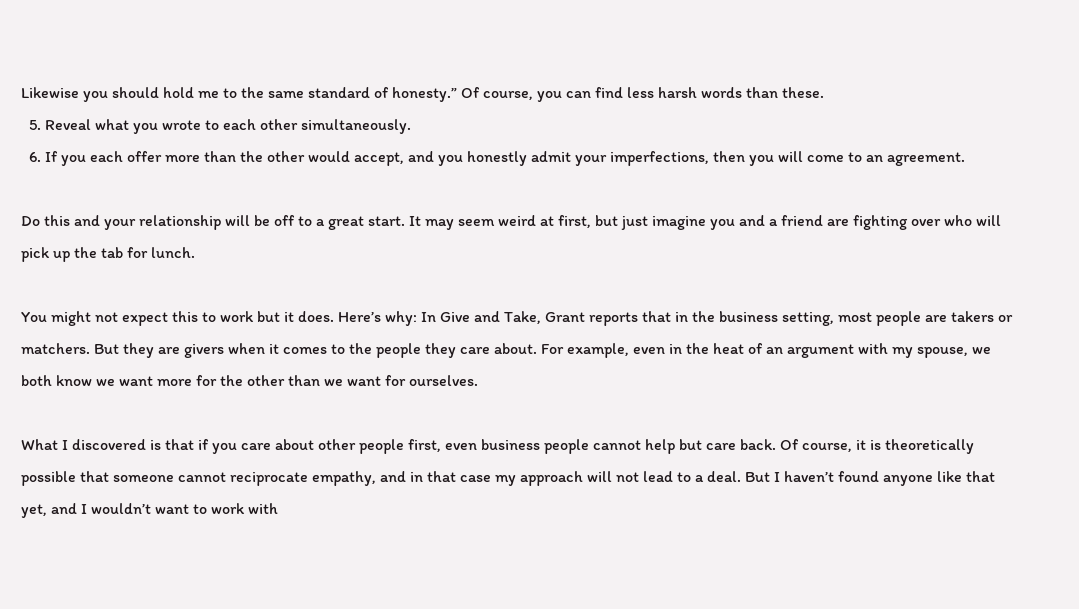Likewise you should hold me to the same standard of honesty.” Of course, you can find less harsh words than these.
  5. Reveal what you wrote to each other simultaneously.
  6. If you each offer more than the other would accept, and you honestly admit your imperfections, then you will come to an agreement.

Do this and your relationship will be off to a great start. It may seem weird at first, but just imagine you and a friend are fighting over who will pick up the tab for lunch.

You might not expect this to work but it does. Here’s why: In Give and Take, Grant reports that in the business setting, most people are takers or matchers. But they are givers when it comes to the people they care about. For example, even in the heat of an argument with my spouse, we both know we want more for the other than we want for ourselves.

What I discovered is that if you care about other people first, even business people cannot help but care back. Of course, it is theoretically possible that someone cannot reciprocate empathy, and in that case my approach will not lead to a deal. But I haven’t found anyone like that yet, and I wouldn’t want to work with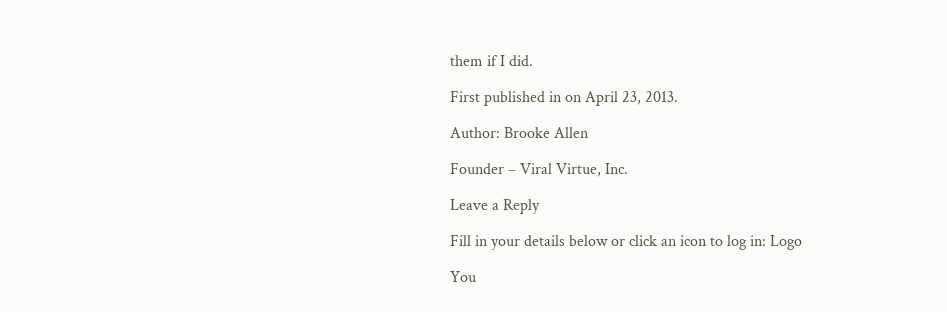them if I did.

First published in on April 23, 2013.

Author: Brooke Allen

Founder – Viral Virtue, Inc.

Leave a Reply

Fill in your details below or click an icon to log in: Logo

You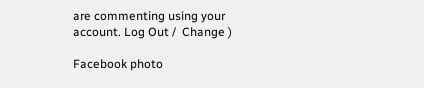are commenting using your account. Log Out /  Change )

Facebook photo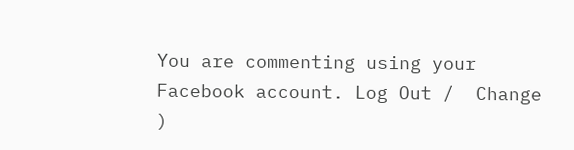You are commenting using your Facebook account. Log Out /  Change )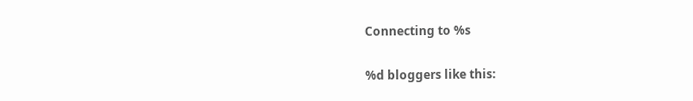Connecting to %s

%d bloggers like this: